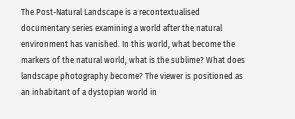The Post-Natural Landscape is a recontextualised documentary series examining a world after the natural environment has vanished. In this world, what become the markers of the natural world, what is the sublime? What does landscape photography become? The viewer is positioned as an inhabitant of a dystopian world in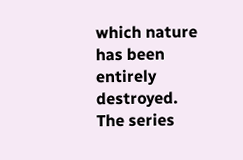which nature has been entirely destroyed.
The series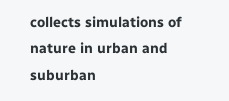collects simulations of nature in urban and suburban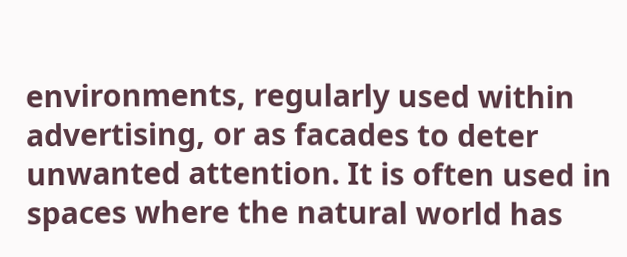environments, regularly used within advertising, or as facades to deter unwanted attention. It is often used in spaces where the natural world has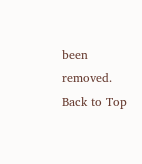been removed.
Back to Top